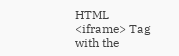HTML <iframe> Tag with the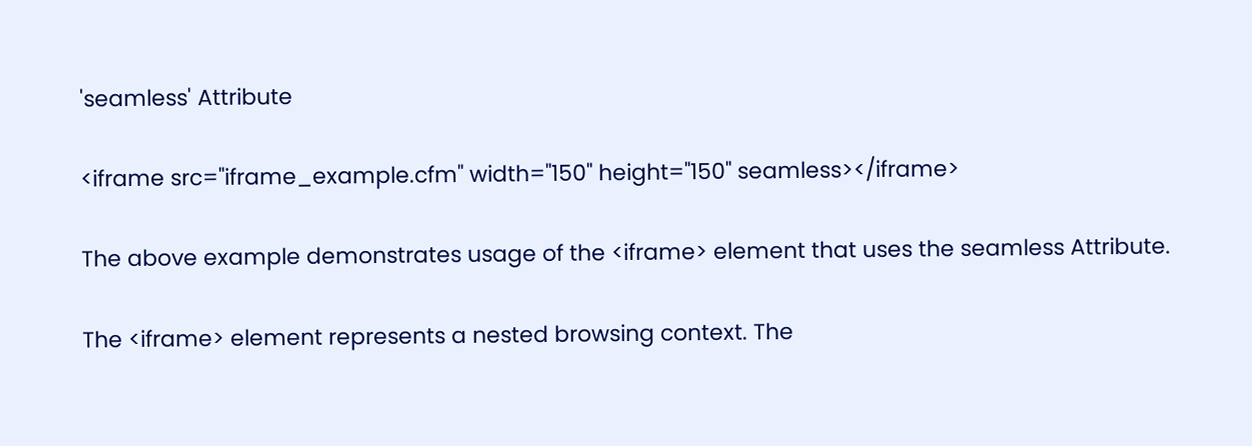'seamless' Attribute

<iframe src="iframe_example.cfm" width="150" height="150" seamless></iframe>

The above example demonstrates usage of the <iframe> element that uses the seamless Attribute.

The <iframe> element represents a nested browsing context. The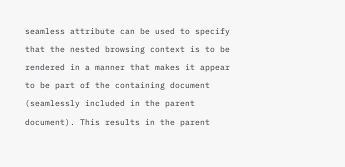seamless attribute can be used to specify that the nested browsing context is to be rendered in a manner that makes it appear to be part of the containing document (seamlessly included in the parent document). This results in the parent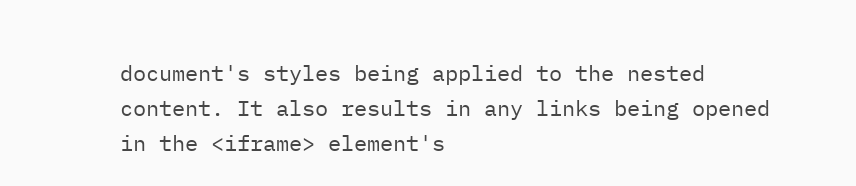document's styles being applied to the nested content. It also results in any links being opened in the <iframe> element's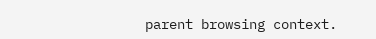parent browsing context.